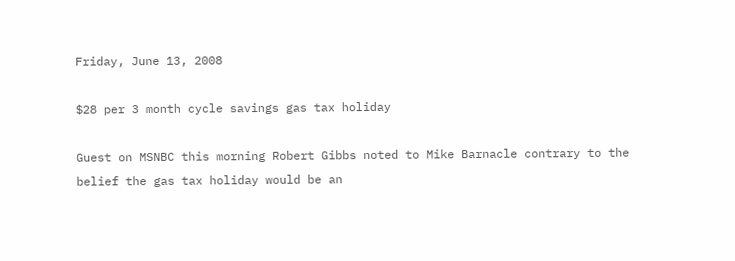Friday, June 13, 2008

$28 per 3 month cycle savings gas tax holiday

Guest on MSNBC this morning Robert Gibbs noted to Mike Barnacle contrary to the belief the gas tax holiday would be an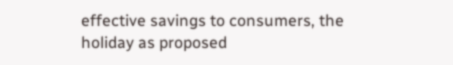effective savings to consumers, the holiday as proposed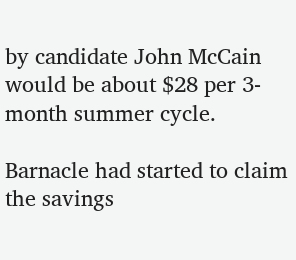by candidate John McCain would be about $28 per 3-month summer cycle.

Barnacle had started to claim the savings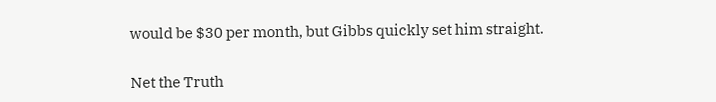would be $30 per month, but Gibbs quickly set him straight.

Net the Truth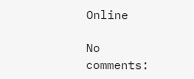Online

No comments: